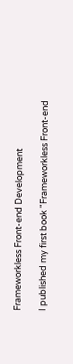Frameworkless Front-end Development

I published my first book "Frameworkless Front-end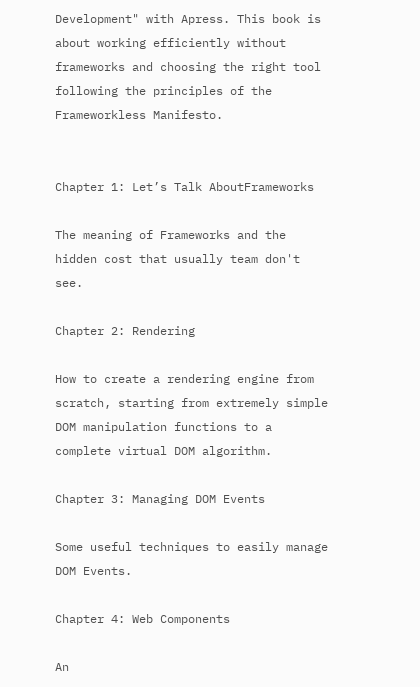Development" with Apress. This book is about working efficiently without frameworks and choosing the right tool following the principles of the Frameworkless Manifesto.


Chapter 1: Let’s Talk AboutFrameworks

The meaning of Frameworks and the hidden cost that usually team don't see.

Chapter 2: Rendering

How to create a rendering engine from scratch, starting from extremely simple DOM manipulation functions to a complete virtual DOM algorithm.

Chapter 3: Managing DOM Events

Some useful techniques to easily manage DOM Events.

Chapter 4: Web Components

An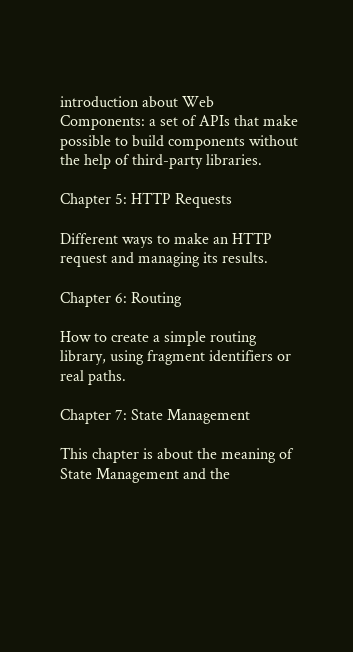introduction about Web Components: a set of APIs that make possible to build components without the help of third-party libraries.

Chapter 5: HTTP Requests

Different ways to make an HTTP request and managing its results.

Chapter 6: Routing

How to create a simple routing library, using fragment identifiers or real paths.

Chapter 7: State Management

This chapter is about the meaning of State Management and the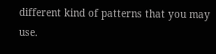different kind of patterns that you may use.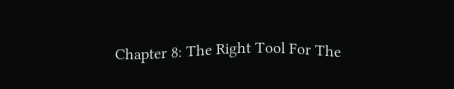Chapter 8: The Right Tool For The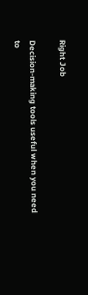Right Job

Decision-making tools useful when you need to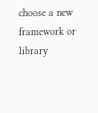choose a new framework or library